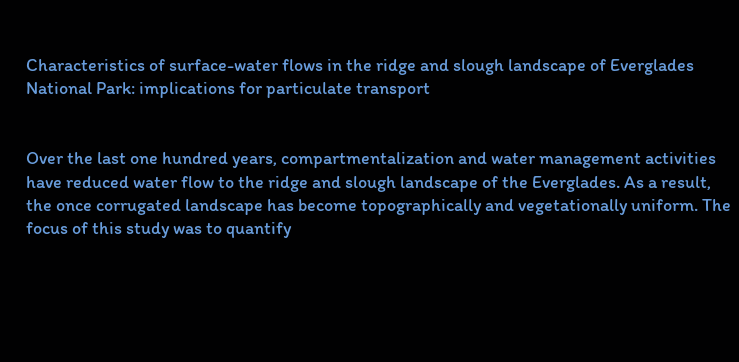Characteristics of surface-water flows in the ridge and slough landscape of Everglades National Park: implications for particulate transport


Over the last one hundred years, compartmentalization and water management activities have reduced water flow to the ridge and slough landscape of the Everglades. As a result, the once corrugated landscape has become topographically and vegetationally uniform. The focus of this study was to quantify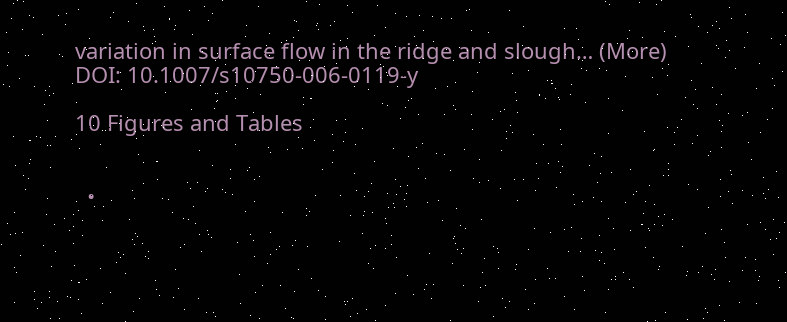variation in surface flow in the ridge and slough… (More)
DOI: 10.1007/s10750-006-0119-y

10 Figures and Tables


  •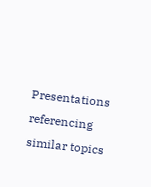Presentations referencing similar topics